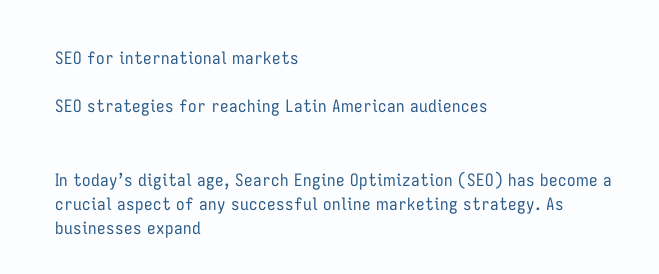SEO for international markets

SEO strategies for reaching Latin American audiences


In today’s digital age, Search Engine Optimization (SEO) has become a crucial aspect of any successful online marketing strategy. As businesses expand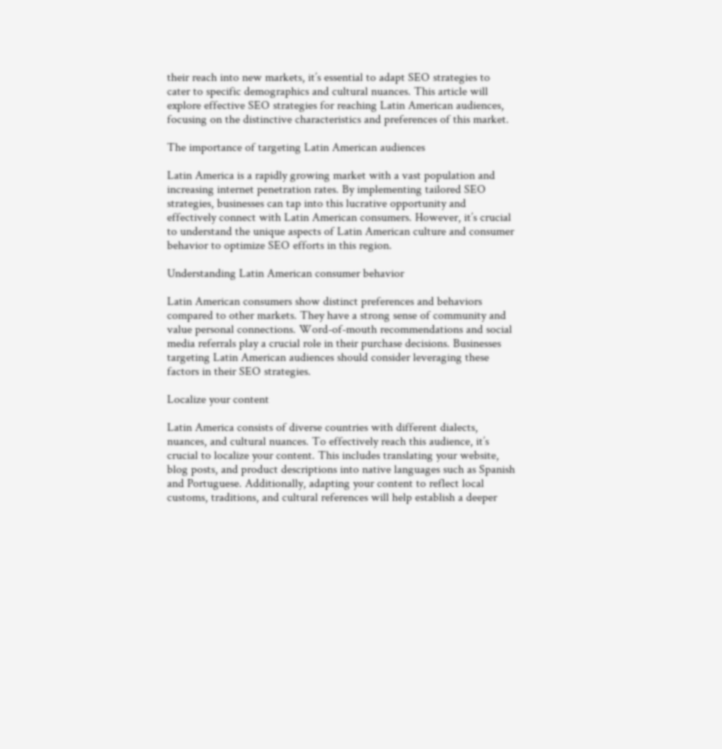their reach into new markets, it’s essential to adapt SEO strategies to cater to specific demographics and cultural nuances. This article will explore effective SEO strategies for reaching Latin American audiences, focusing on the distinctive characteristics and preferences of this market.

The importance of targeting Latin American audiences

Latin America is a rapidly growing market with a vast population and increasing internet penetration rates. By implementing tailored SEO strategies, businesses can tap into this lucrative opportunity and effectively connect with Latin American consumers. However, it’s crucial to understand the unique aspects of Latin American culture and consumer behavior to optimize SEO efforts in this region.

Understanding Latin American consumer behavior

Latin American consumers show distinct preferences and behaviors compared to other markets. They have a strong sense of community and value personal connections. Word-of-mouth recommendations and social media referrals play a crucial role in their purchase decisions. Businesses targeting Latin American audiences should consider leveraging these factors in their SEO strategies.

Localize your content

Latin America consists of diverse countries with different dialects, nuances, and cultural nuances. To effectively reach this audience, it’s crucial to localize your content. This includes translating your website, blog posts, and product descriptions into native languages such as Spanish and Portuguese. Additionally, adapting your content to reflect local customs, traditions, and cultural references will help establish a deeper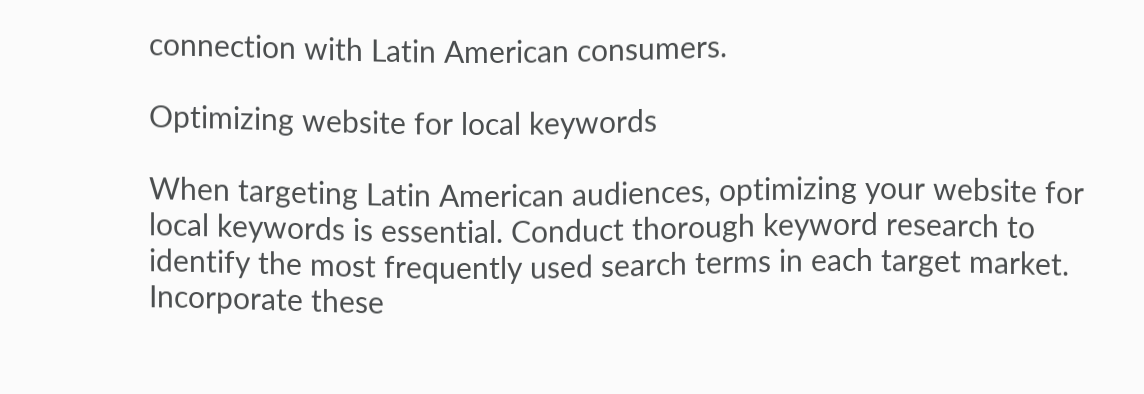connection with Latin American consumers.

Optimizing website for local keywords

When targeting Latin American audiences, optimizing your website for local keywords is essential. Conduct thorough keyword research to identify the most frequently used search terms in each target market. Incorporate these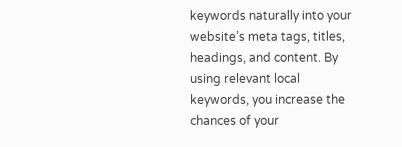keywords naturally into your website’s meta tags, titles, headings, and content. By using relevant local keywords, you increase the chances of your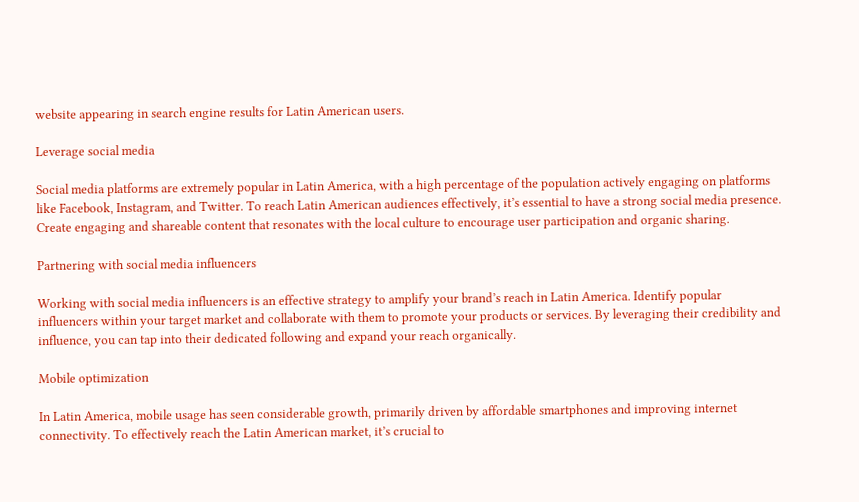website appearing in search engine results for Latin American users.

Leverage social media

Social media platforms are extremely popular in Latin America, with a high percentage of the population actively engaging on platforms like Facebook, Instagram, and Twitter. To reach Latin American audiences effectively, it’s essential to have a strong social media presence. Create engaging and shareable content that resonates with the local culture to encourage user participation and organic sharing.

Partnering with social media influencers

Working with social media influencers is an effective strategy to amplify your brand’s reach in Latin America. Identify popular influencers within your target market and collaborate with them to promote your products or services. By leveraging their credibility and influence, you can tap into their dedicated following and expand your reach organically.

Mobile optimization

In Latin America, mobile usage has seen considerable growth, primarily driven by affordable smartphones and improving internet connectivity. To effectively reach the Latin American market, it’s crucial to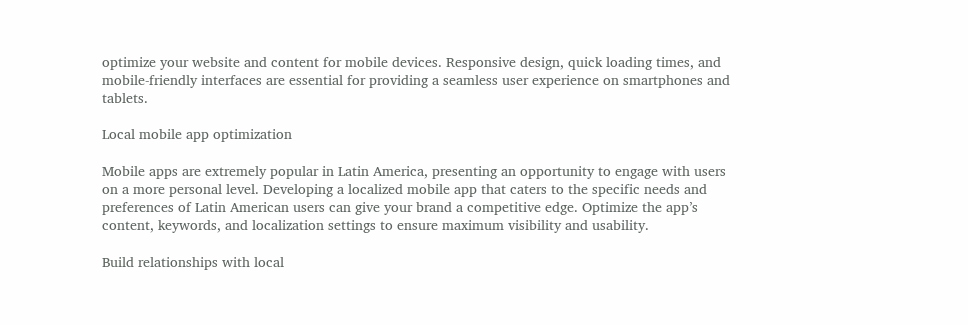optimize your website and content for mobile devices. Responsive design, quick loading times, and mobile-friendly interfaces are essential for providing a seamless user experience on smartphones and tablets.

Local mobile app optimization

Mobile apps are extremely popular in Latin America, presenting an opportunity to engage with users on a more personal level. Developing a localized mobile app that caters to the specific needs and preferences of Latin American users can give your brand a competitive edge. Optimize the app’s content, keywords, and localization settings to ensure maximum visibility and usability.

Build relationships with local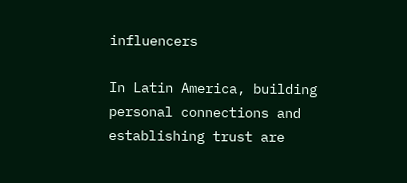influencers

In Latin America, building personal connections and establishing trust are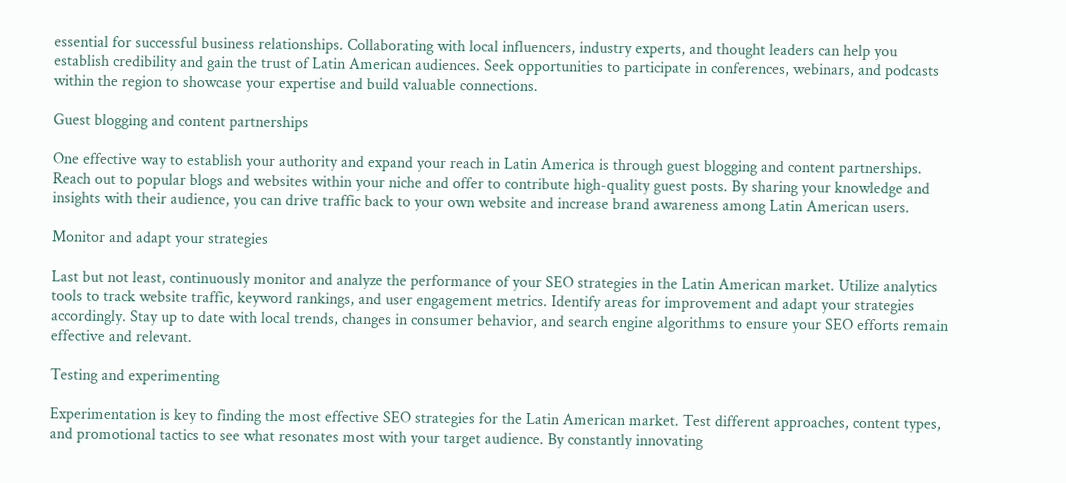essential for successful business relationships. Collaborating with local influencers, industry experts, and thought leaders can help you establish credibility and gain the trust of Latin American audiences. Seek opportunities to participate in conferences, webinars, and podcasts within the region to showcase your expertise and build valuable connections.

Guest blogging and content partnerships

One effective way to establish your authority and expand your reach in Latin America is through guest blogging and content partnerships. Reach out to popular blogs and websites within your niche and offer to contribute high-quality guest posts. By sharing your knowledge and insights with their audience, you can drive traffic back to your own website and increase brand awareness among Latin American users.

Monitor and adapt your strategies

Last but not least, continuously monitor and analyze the performance of your SEO strategies in the Latin American market. Utilize analytics tools to track website traffic, keyword rankings, and user engagement metrics. Identify areas for improvement and adapt your strategies accordingly. Stay up to date with local trends, changes in consumer behavior, and search engine algorithms to ensure your SEO efforts remain effective and relevant.

Testing and experimenting

Experimentation is key to finding the most effective SEO strategies for the Latin American market. Test different approaches, content types, and promotional tactics to see what resonates most with your target audience. By constantly innovating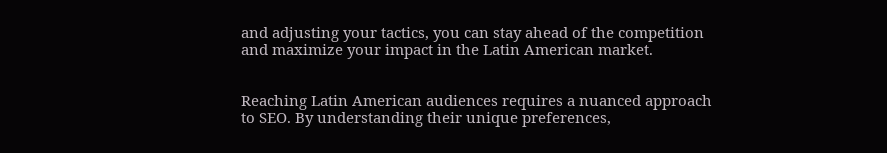and adjusting your tactics, you can stay ahead of the competition and maximize your impact in the Latin American market.


Reaching Latin American audiences requires a nuanced approach to SEO. By understanding their unique preferences,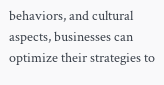behaviors, and cultural aspects, businesses can optimize their strategies to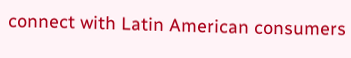connect with Latin American consumers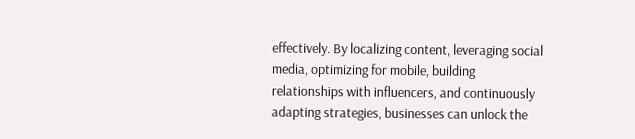effectively. By localizing content, leveraging social media, optimizing for mobile, building relationships with influencers, and continuously adapting strategies, businesses can unlock the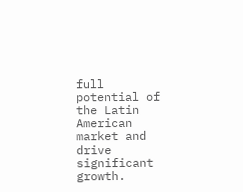full potential of the Latin American market and drive significant growth.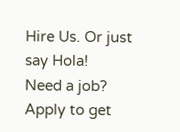Hire Us. Or just say Hola!
Need a job? Apply to get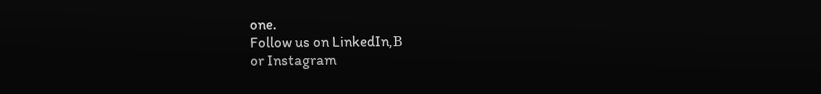one.
Follow us on LinkedIn,Β
or Instagram